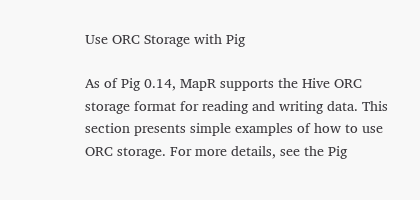Use ORC Storage with Pig

As of Pig 0.14, MapR supports the Hive ORC storage format for reading and writing data. This section presents simple examples of how to use ORC storage. For more details, see the Pig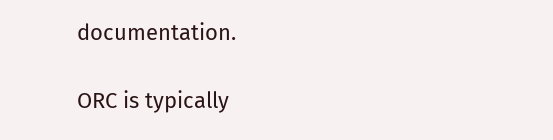documentation.

ORC is typically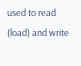used to read (load) and write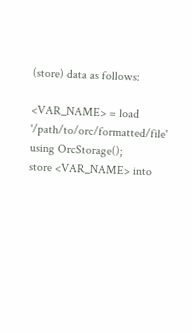(store) data as follows:

<VAR_NAME> = load '/path/to/orc/formatted/file' using OrcStorage();
store <VAR_NAME> into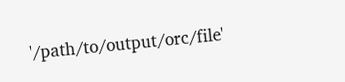'/path/to/output/orc/file'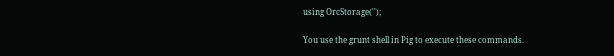using OrcStorage('');

You use the grunt shell in Pig to execute these commands.